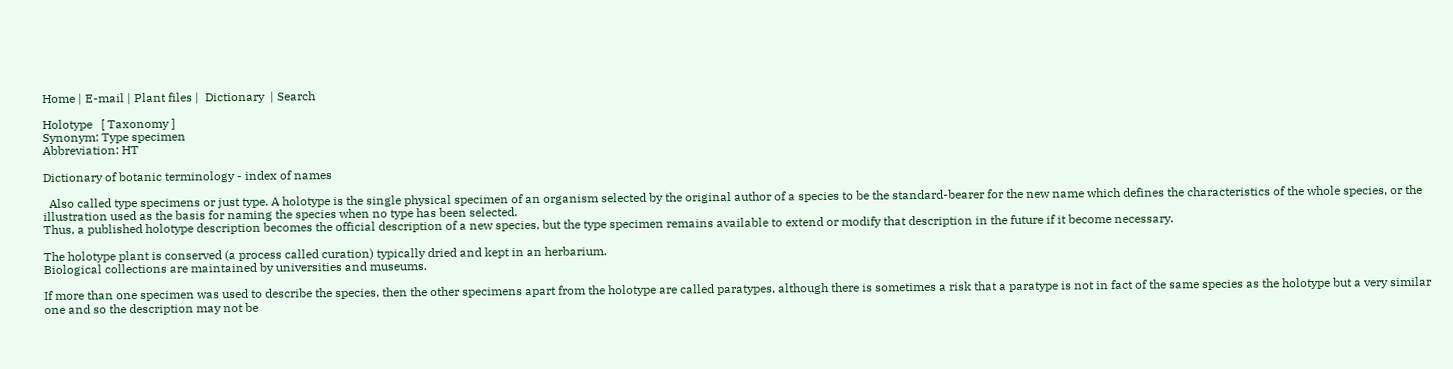Home | E-mail | Plant files |  Dictionary  | Search

Holotype   [ Taxonomy ]
Synonym: Type specimen
Abbreviation: HT

Dictionary of botanic terminology - index of names

  Also called type specimens or just type. A holotype is the single physical specimen of an organism selected by the original author of a species to be the standard-bearer for the new name which defines the characteristics of the whole species, or the illustration used as the basis for naming the species when no type has been selected.
Thus, a published holotype description becomes the official description of a new species, but the type specimen remains available to extend or modify that description in the future if it become necessary.

The holotype plant is conserved (a process called curation) typically dried and kept in an herbarium.
Biological collections are maintained by universities and museums.

If more than one specimen was used to describe the species, then the other specimens apart from the holotype are called paratypes, although there is sometimes a risk that a paratype is not in fact of the same species as the holotype but a very similar one and so the description may not be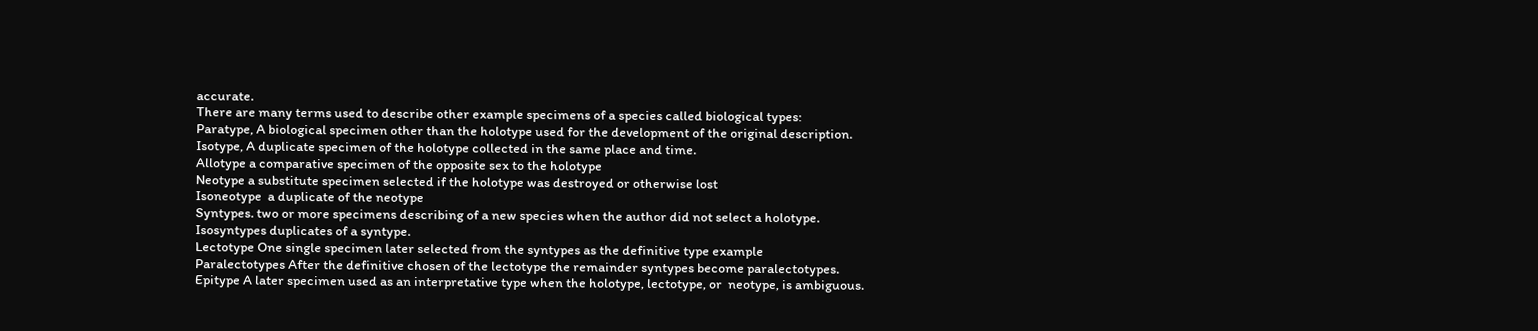accurate.
There are many terms used to describe other example specimens of a species called biological types:
Paratype, A biological specimen other than the holotype used for the development of the original description.
Isotype, A duplicate specimen of the holotype collected in the same place and time.
Allotype a comparative specimen of the opposite sex to the holotype
Neotype a substitute specimen selected if the holotype was destroyed or otherwise lost
Isoneotype  a duplicate of the neotype
Syntypes. two or more specimens describing of a new species when the author did not select a holotype.
Isosyntypes duplicates of a syntype.
Lectotype One single specimen later selected from the syntypes as the definitive type example
Paralectotypes After the definitive chosen of the lectotype the remainder syntypes become paralectotypes.
Epitype A later specimen used as an interpretative type when the holotype, lectotype, or  neotype, is ambiguous.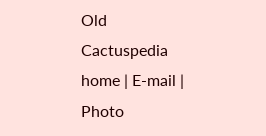Old Cactuspedia home | E-mail | Photo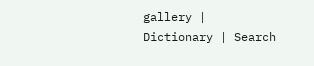gallery | Dictionary | Search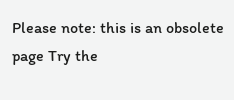Please note: this is an obsolete page Try the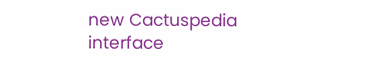new Cactuspedia interface